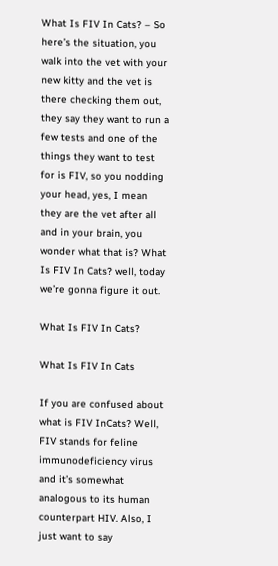What Is FIV In Cats? – So here’s the situation, you walk into the vet with your new kitty and the vet is there checking them out, they say they want to run a few tests and one of the things they want to test for is FIV, so you nodding your head, yes, I mean they are the vet after all and in your brain, you wonder what that is? What Is FIV In Cats? well, today we’re gonna figure it out.

What Is FIV In Cats?

What Is FIV In Cats

If you are confused about what is FIV InCats? Well, FIV stands for feline immunodeficiency virus and it’s somewhat analogous to its human counterpart HIV. Also, I just want to say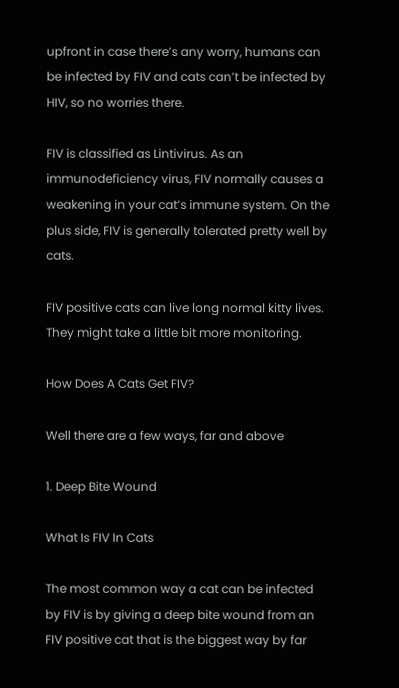upfront in case there’s any worry, humans can be infected by FIV and cats can’t be infected by HIV, so no worries there.

FIV is classified as Lintivirus. As an immunodeficiency virus, FIV normally causes a weakening in your cat’s immune system. On the plus side, FIV is generally tolerated pretty well by cats.

FIV positive cats can live long normal kitty lives. They might take a little bit more monitoring.

How Does A Cats Get FIV?

Well there are a few ways, far and above

1. Deep Bite Wound

What Is FIV In Cats

The most common way a cat can be infected by FIV is by giving a deep bite wound from an FIV positive cat that is the biggest way by far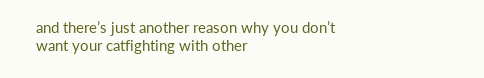and there’s just another reason why you don’t want your catfighting with other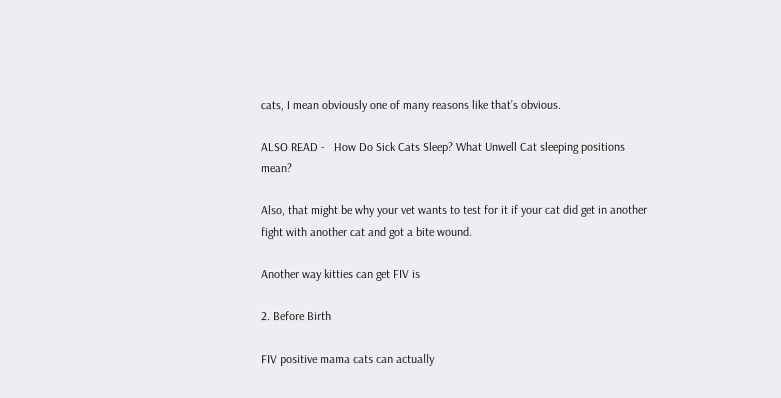cats, I mean obviously one of many reasons like that’s obvious.

ALSO READ -   How Do Sick Cats Sleep? What Unwell Cat sleeping positions mean?

Also, that might be why your vet wants to test for it if your cat did get in another fight with another cat and got a bite wound.

Another way kitties can get FIV is

2. Before Birth

FIV positive mama cats can actually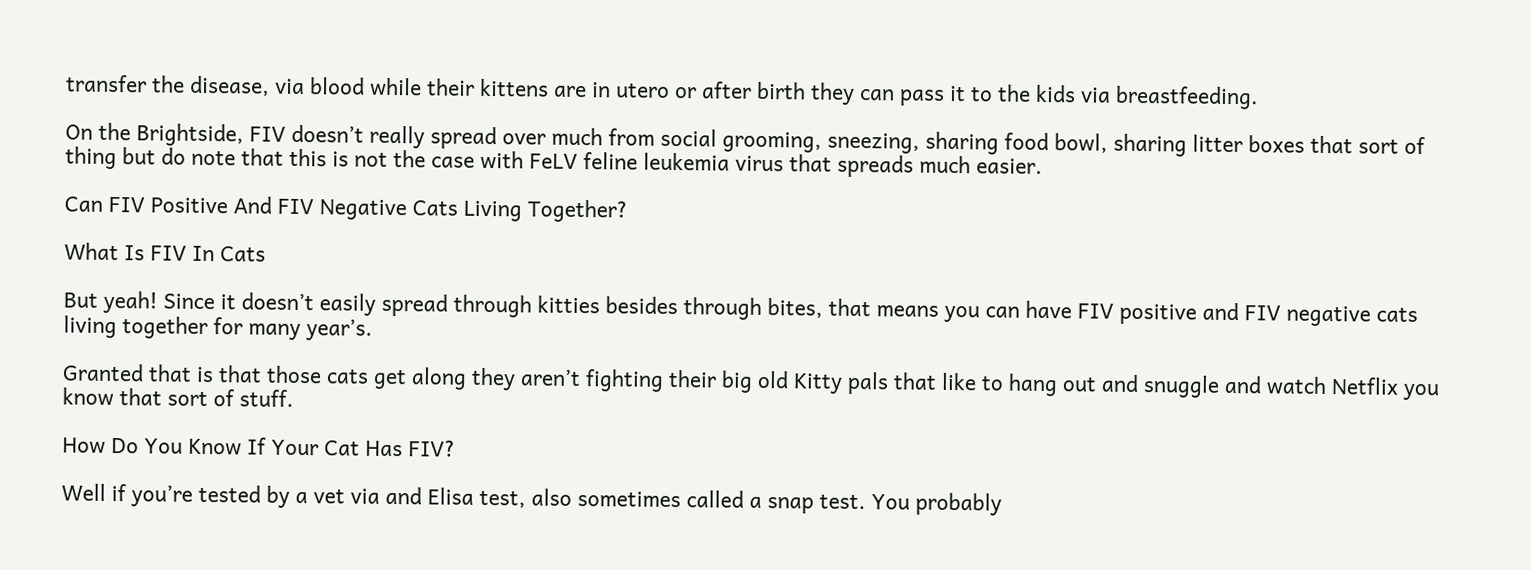transfer the disease, via blood while their kittens are in utero or after birth they can pass it to the kids via breastfeeding.

On the Brightside, FIV doesn’t really spread over much from social grooming, sneezing, sharing food bowl, sharing litter boxes that sort of thing but do note that this is not the case with FeLV feline leukemia virus that spreads much easier.

Can FIV Positive And FIV Negative Cats Living Together?

What Is FIV In Cats

But yeah! Since it doesn’t easily spread through kitties besides through bites, that means you can have FIV positive and FIV negative cats living together for many year’s.

Granted that is that those cats get along they aren’t fighting their big old Kitty pals that like to hang out and snuggle and watch Netflix you know that sort of stuff.

How Do You Know If Your Cat Has FIV?

Well if you’re tested by a vet via and Elisa test, also sometimes called a snap test. You probably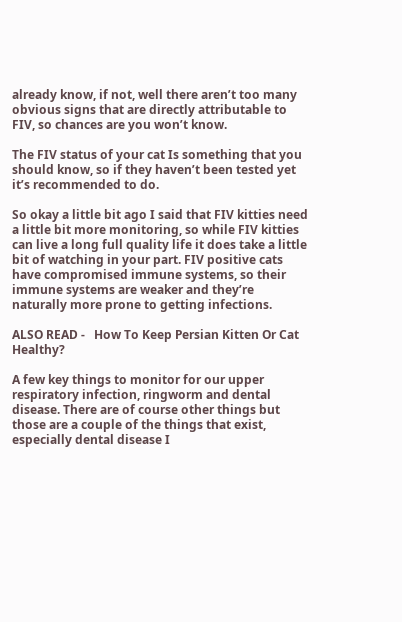already know, if not, well there aren’t too many obvious signs that are directly attributable to FIV, so chances are you won’t know.

The FIV status of your cat Is something that you should know, so if they haven’t been tested yet it’s recommended to do.

So okay a little bit ago I said that FIV kitties need a little bit more monitoring, so while FIV kitties can live a long full quality life it does take a little bit of watching in your part. FIV positive cats have compromised immune systems, so their immune systems are weaker and they’re naturally more prone to getting infections.

ALSO READ -   How To Keep Persian Kitten Or Cat Healthy?

A few key things to monitor for our upper respiratory infection, ringworm and dental disease. There are of course other things but those are a couple of the things that exist, especially dental disease I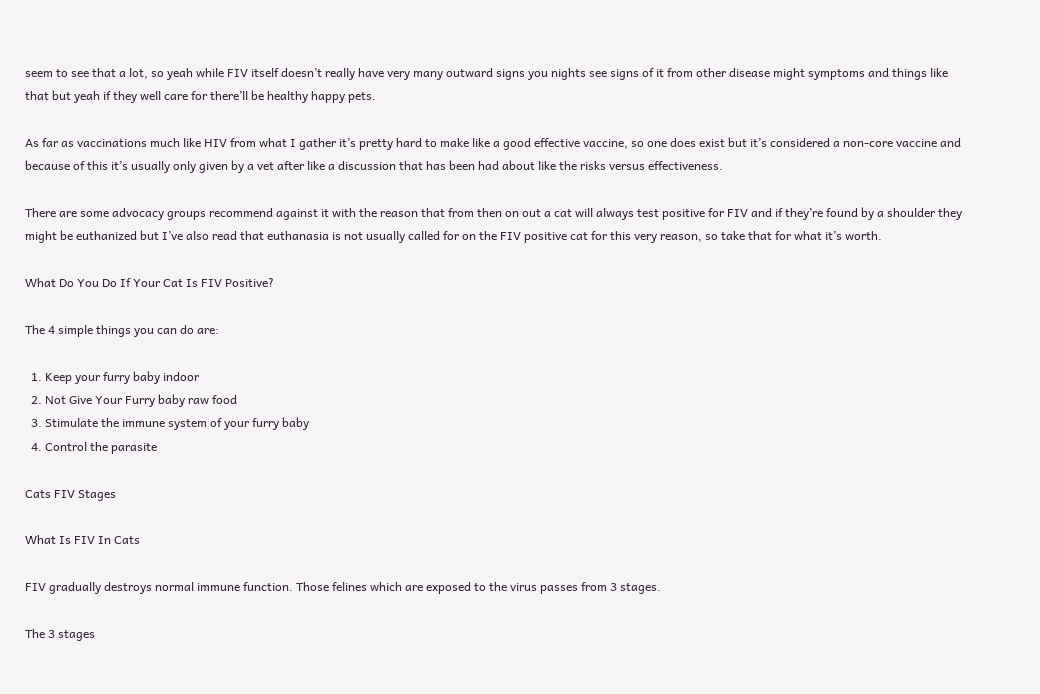seem to see that a lot, so yeah while FIV itself doesn’t really have very many outward signs you nights see signs of it from other disease might symptoms and things like that but yeah if they well care for there’ll be healthy happy pets.

As far as vaccinations much like HIV from what I gather it’s pretty hard to make like a good effective vaccine, so one does exist but it’s considered a non-core vaccine and because of this it’s usually only given by a vet after like a discussion that has been had about like the risks versus effectiveness.

There are some advocacy groups recommend against it with the reason that from then on out a cat will always test positive for FIV and if they’re found by a shoulder they might be euthanized but I’ve also read that euthanasia is not usually called for on the FIV positive cat for this very reason, so take that for what it’s worth.

What Do You Do If Your Cat Is FIV Positive?

The 4 simple things you can do are:

  1. Keep your furry baby indoor
  2. Not Give Your Furry baby raw food
  3. Stimulate the immune system of your furry baby
  4. Control the parasite

Cats FIV Stages

What Is FIV In Cats

FIV gradually destroys normal immune function. Those felines which are exposed to the virus passes from 3 stages.

The 3 stages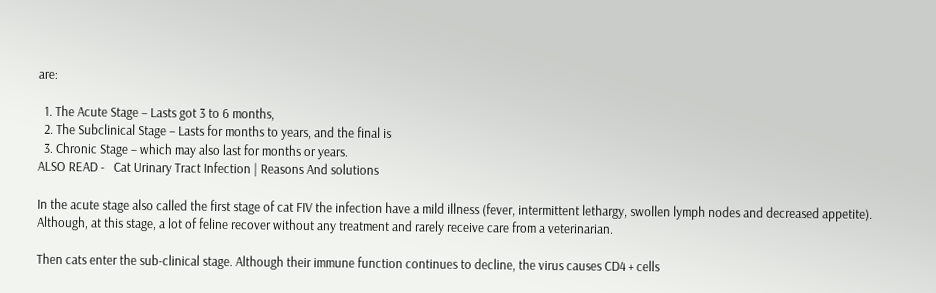are:

  1. The Acute Stage – Lasts got 3 to 6 months,
  2. The Subclinical Stage – Lasts for months to years, and the final is
  3. Chronic Stage – which may also last for months or years.
ALSO READ -   Cat Urinary Tract Infection | Reasons And solutions

In the acute stage also called the first stage of cat FIV the infection have a mild illness (fever, intermittent lethargy, swollen lymph nodes and decreased appetite). Although, at this stage, a lot of feline recover without any treatment and rarely receive care from a veterinarian.

Then cats enter the sub-clinical stage. Although their immune function continues to decline, the virus causes CD4 + cells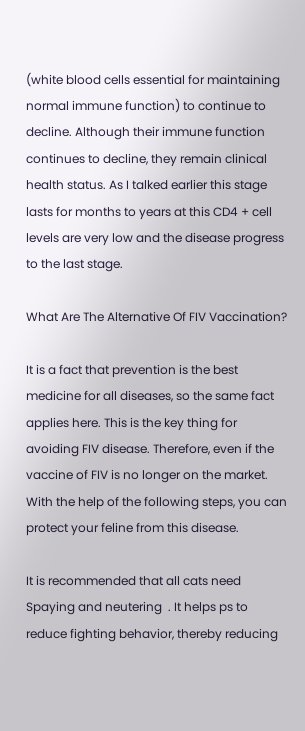(white blood cells essential for maintaining normal immune function) to continue to decline. Although their immune function continues to decline, they remain clinical health status. As I talked earlier this stage lasts for months to years at this CD4 + cell levels are very low and the disease progress to the last stage.

What Are The Alternative Of FIV Vaccination?

It is a fact that prevention is the best medicine for all diseases, so the same fact applies here. This is the key thing for avoiding FIV disease. Therefore, even if the vaccine of FIV is no longer on the market. With the help of the following steps, you can protect your feline from this disease.

It is recommended that all cats need Spaying and neutering  . It helps ps to reduce fighting behavior, thereby reducing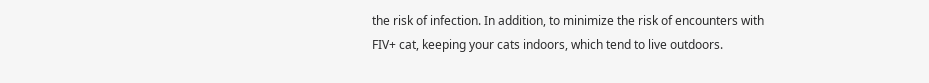the risk of infection. In addition, to minimize the risk of encounters with FIV+ cat, keeping your cats indoors, which tend to live outdoors.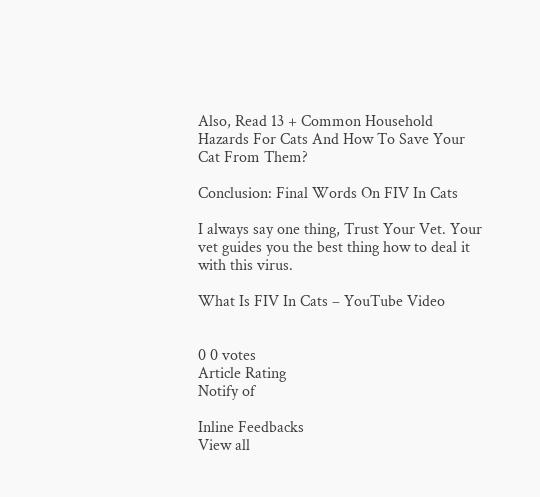Also, Read 13 + Common Household Hazards For Cats And How To Save Your Cat From Them?

Conclusion: Final Words On FIV In Cats

I always say one thing, Trust Your Vet. Your vet guides you the best thing how to deal it with this virus.

What Is FIV In Cats – YouTube Video


0 0 votes
Article Rating
Notify of

Inline Feedbacks
View all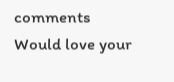comments
Would love your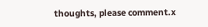thoughts, please comment.x